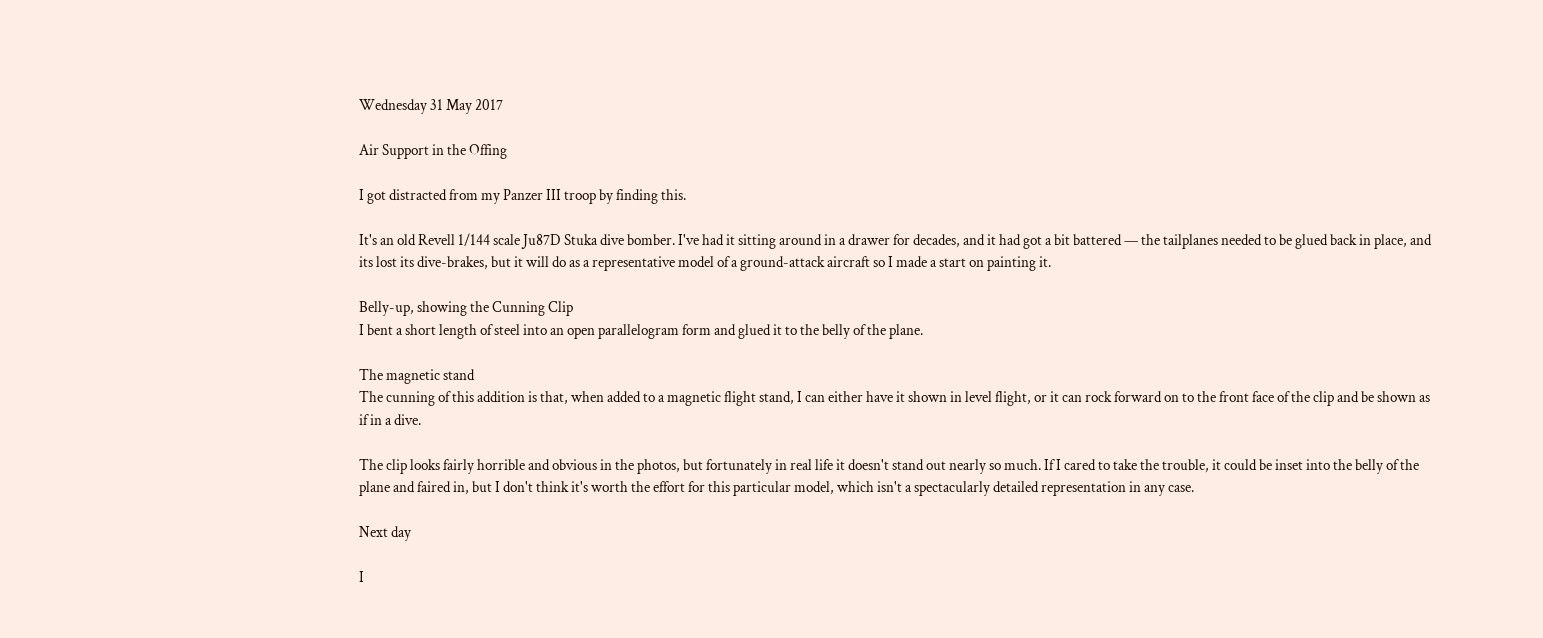Wednesday 31 May 2017

Air Support in the Offing

I got distracted from my Panzer III troop by finding this.

It's an old Revell 1/144 scale Ju87D Stuka dive bomber. I've had it sitting around in a drawer for decades, and it had got a bit battered — the tailplanes needed to be glued back in place, and its lost its dive-brakes, but it will do as a representative model of a ground-attack aircraft so I made a start on painting it.

Belly-up, showing the Cunning Clip
I bent a short length of steel into an open parallelogram form and glued it to the belly of the plane.

The magnetic stand
The cunning of this addition is that, when added to a magnetic flight stand, I can either have it shown in level flight, or it can rock forward on to the front face of the clip and be shown as if in a dive.

The clip looks fairly horrible and obvious in the photos, but fortunately in real life it doesn't stand out nearly so much. If I cared to take the trouble, it could be inset into the belly of the plane and faired in, but I don't think it's worth the effort for this particular model, which isn't a spectacularly detailed representation in any case.

Next day

I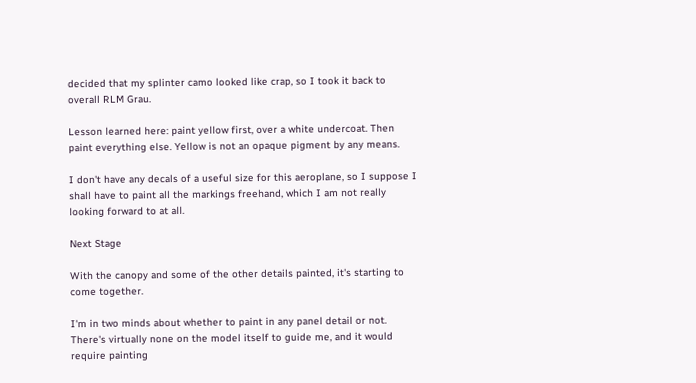decided that my splinter camo looked like crap, so I took it back to overall RLM Grau.

Lesson learned here: paint yellow first, over a white undercoat. Then paint everything else. Yellow is not an opaque pigment by any means.

I don't have any decals of a useful size for this aeroplane, so I suppose I shall have to paint all the markings freehand, which I am not really looking forward to at all.

Next Stage

With the canopy and some of the other details painted, it's starting to come together.

I'm in two minds about whether to paint in any panel detail or not. There's virtually none on the model itself to guide me, and it would require painting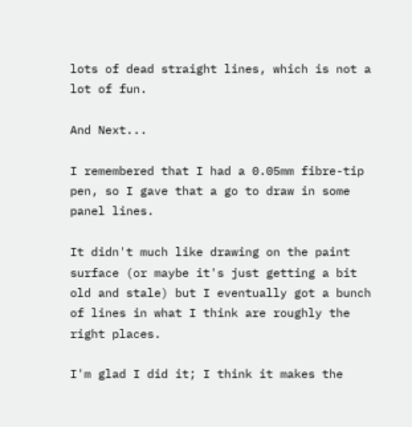lots of dead straight lines, which is not a lot of fun.

And Next...

I remembered that I had a 0.05mm fibre-tip pen, so I gave that a go to draw in some panel lines.

It didn't much like drawing on the paint surface (or maybe it's just getting a bit old and stale) but I eventually got a bunch of lines in what I think are roughly the right places.

I'm glad I did it; I think it makes the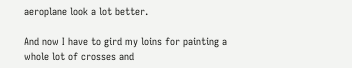aeroplane look a lot better.

And now I have to gird my loins for painting a whole lot of crosses and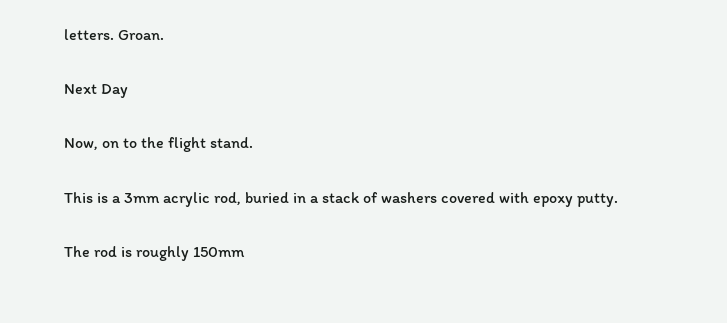letters. Groan.

Next Day

Now, on to the flight stand.

This is a 3mm acrylic rod, buried in a stack of washers covered with epoxy putty.

The rod is roughly 150mm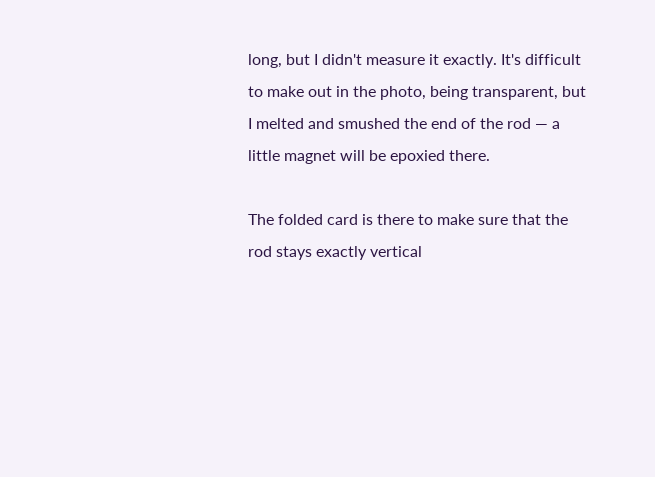long, but I didn't measure it exactly. It's difficult to make out in the photo, being transparent, but I melted and smushed the end of the rod — a little magnet will be epoxied there.

The folded card is there to make sure that the rod stays exactly vertical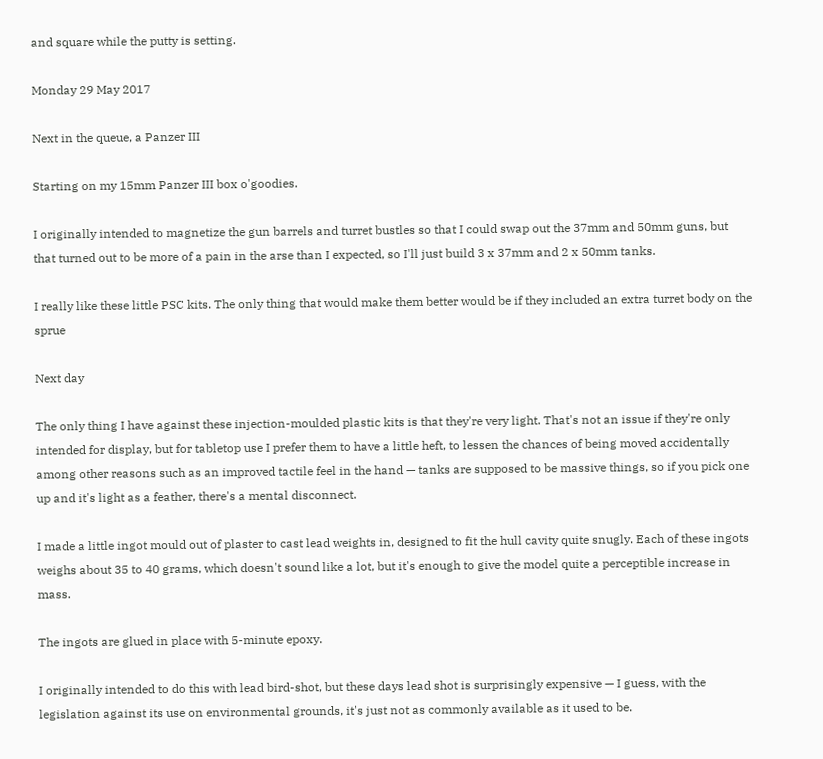and square while the putty is setting.

Monday 29 May 2017

Next in the queue, a Panzer III

Starting on my 15mm Panzer III box o'goodies.

I originally intended to magnetize the gun barrels and turret bustles so that I could swap out the 37mm and 50mm guns, but that turned out to be more of a pain in the arse than I expected, so I'll just build 3 x 37mm and 2 x 50mm tanks.

I really like these little PSC kits. The only thing that would make them better would be if they included an extra turret body on the sprue

Next day

The only thing I have against these injection-moulded plastic kits is that they're very light. That's not an issue if they're only intended for display, but for tabletop use I prefer them to have a little heft, to lessen the chances of being moved accidentally among other reasons such as an improved tactile feel in the hand — tanks are supposed to be massive things, so if you pick one up and it's light as a feather, there's a mental disconnect.

I made a little ingot mould out of plaster to cast lead weights in, designed to fit the hull cavity quite snugly. Each of these ingots weighs about 35 to 40 grams, which doesn't sound like a lot, but it's enough to give the model quite a perceptible increase in mass.

The ingots are glued in place with 5-minute epoxy.

I originally intended to do this with lead bird-shot, but these days lead shot is surprisingly expensive — I guess, with the legislation against its use on environmental grounds, it's just not as commonly available as it used to be.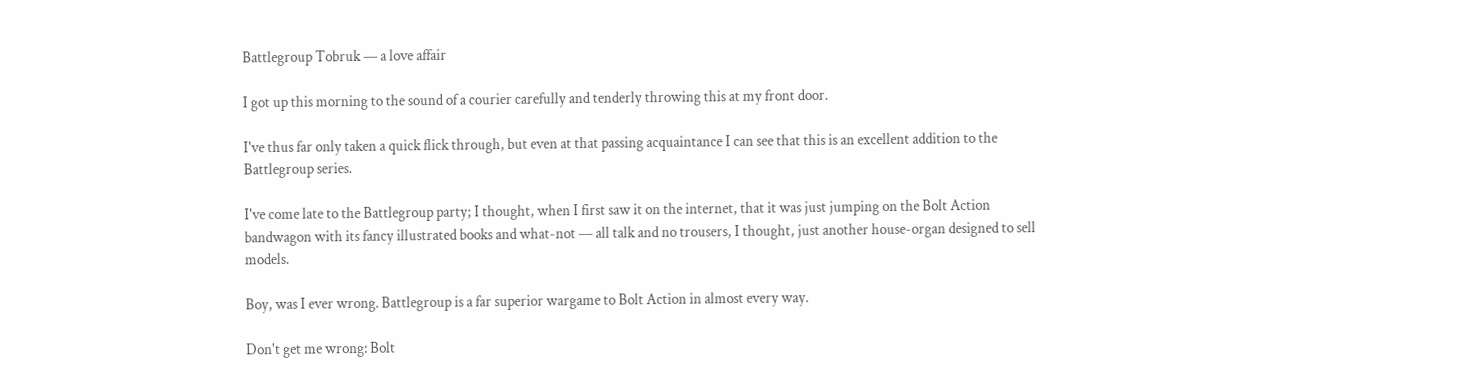Battlegroup Tobruk — a love affair

I got up this morning to the sound of a courier carefully and tenderly throwing this at my front door.

I've thus far only taken a quick flick through, but even at that passing acquaintance I can see that this is an excellent addition to the Battlegroup series.

I've come late to the Battlegroup party; I thought, when I first saw it on the internet, that it was just jumping on the Bolt Action bandwagon with its fancy illustrated books and what-not — all talk and no trousers, I thought, just another house-organ designed to sell models.

Boy, was I ever wrong. Battlegroup is a far superior wargame to Bolt Action in almost every way.

Don't get me wrong: Bolt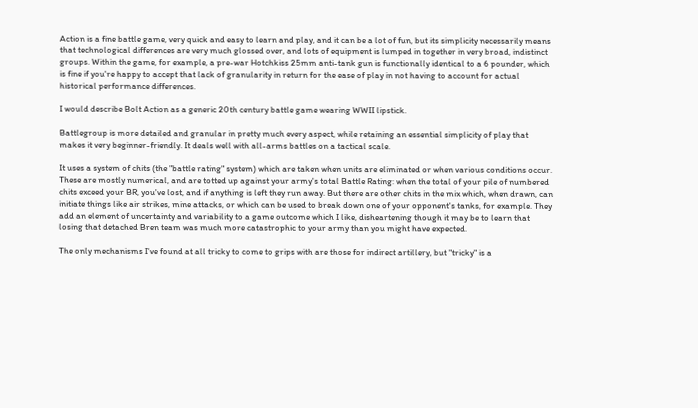Action is a fine battle game, very quick and easy to learn and play, and it can be a lot of fun, but its simplicity necessarily means that technological differences are very much glossed over, and lots of equipment is lumped in together in very broad, indistinct groups. Within the game, for example, a pre-war Hotchkiss 25mm anti-tank gun is functionally identical to a 6 pounder, which is fine if you're happy to accept that lack of granularity in return for the ease of play in not having to account for actual historical performance differences.

I would describe Bolt Action as a generic 20th century battle game wearing WWII lipstick.

Battlegroup is more detailed and granular in pretty much every aspect, while retaining an essential simplicity of play that makes it very beginner-friendly. It deals well with all-arms battles on a tactical scale.

It uses a system of chits (the "battle rating" system) which are taken when units are eliminated or when various conditions occur. These are mostly numerical, and are totted up against your army's total Battle Rating: when the total of your pile of numbered chits exceed your BR, you've lost, and if anything is left they run away. But there are other chits in the mix which, when drawn, can initiate things like air strikes, mine attacks, or which can be used to break down one of your opponent's tanks, for example. They add an element of uncertainty and variability to a game outcome which I like, disheartening though it may be to learn that losing that detached Bren team was much more catastrophic to your army than you might have expected.

The only mechanisms I've found at all tricky to come to grips with are those for indirect artillery, but "tricky" is a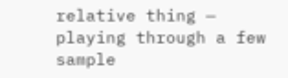relative thing — playing through a few sample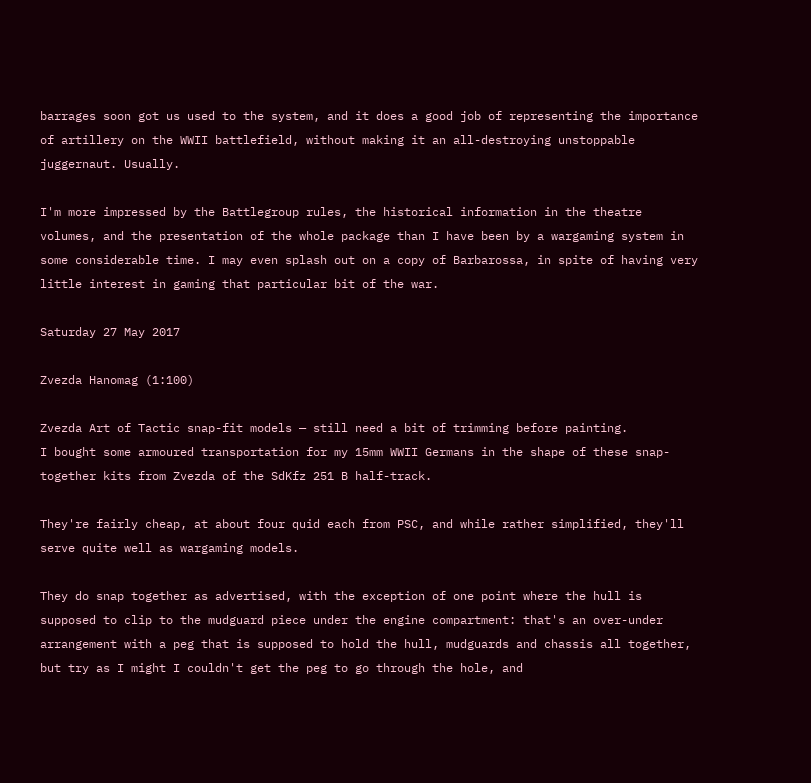barrages soon got us used to the system, and it does a good job of representing the importance of artillery on the WWII battlefield, without making it an all-destroying unstoppable juggernaut. Usually.

I'm more impressed by the Battlegroup rules, the historical information in the theatre volumes, and the presentation of the whole package than I have been by a wargaming system in some considerable time. I may even splash out on a copy of Barbarossa, in spite of having very little interest in gaming that particular bit of the war.

Saturday 27 May 2017

Zvezda Hanomag (1:100)

Zvezda Art of Tactic snap-fit models — still need a bit of trimming before painting.
I bought some armoured transportation for my 15mm WWII Germans in the shape of these snap-together kits from Zvezda of the SdKfz 251 B half-track.

They're fairly cheap, at about four quid each from PSC, and while rather simplified, they'll serve quite well as wargaming models.

They do snap together as advertised, with the exception of one point where the hull is supposed to clip to the mudguard piece under the engine compartment: that's an over-under arrangement with a peg that is supposed to hold the hull, mudguards and chassis all together, but try as I might I couldn't get the peg to go through the hole, and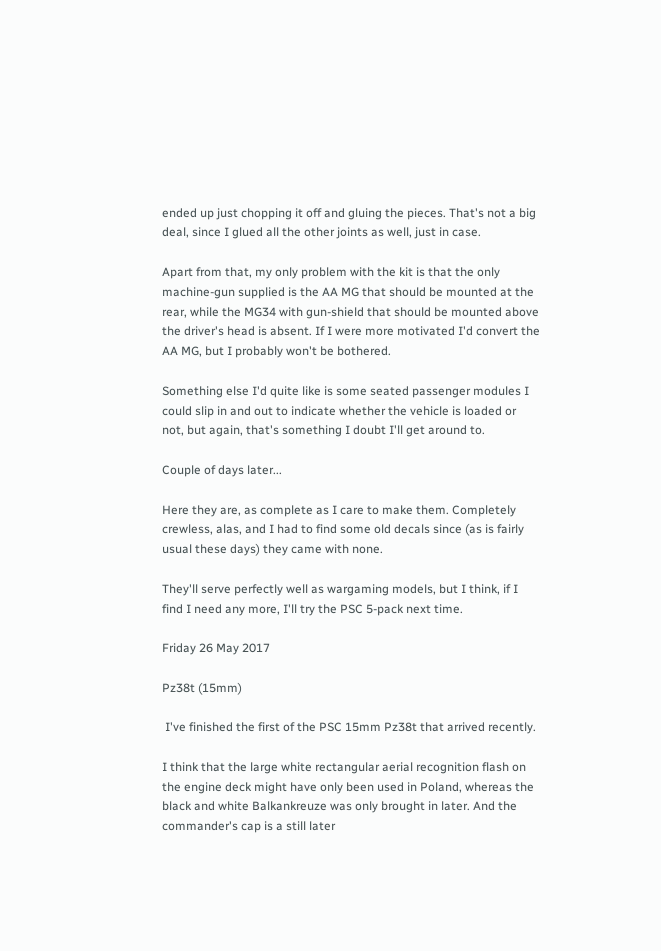ended up just chopping it off and gluing the pieces. That's not a big deal, since I glued all the other joints as well, just in case.

Apart from that, my only problem with the kit is that the only machine-gun supplied is the AA MG that should be mounted at the rear, while the MG34 with gun-shield that should be mounted above the driver's head is absent. If I were more motivated I'd convert the AA MG, but I probably won't be bothered.

Something else I'd quite like is some seated passenger modules I could slip in and out to indicate whether the vehicle is loaded or not, but again, that's something I doubt I'll get around to.

Couple of days later...

Here they are, as complete as I care to make them. Completely crewless, alas, and I had to find some old decals since (as is fairly usual these days) they came with none.

They'll serve perfectly well as wargaming models, but I think, if I find I need any more, I'll try the PSC 5-pack next time.

Friday 26 May 2017

Pz38t (15mm)

 I've finished the first of the PSC 15mm Pz38t that arrived recently.

I think that the large white rectangular aerial recognition flash on the engine deck might have only been used in Poland, whereas the black and white Balkankreuze was only brought in later. And the commander's cap is a still later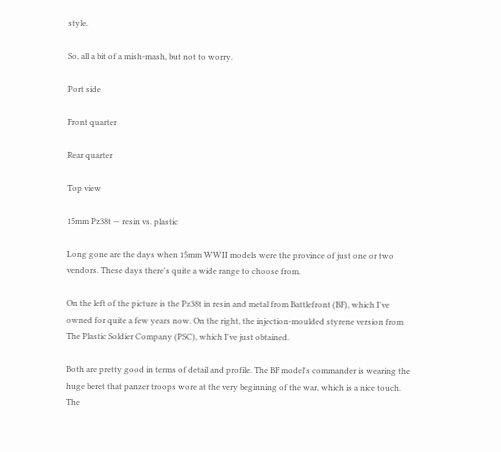style.

So, all a bit of a mish-mash, but not to worry.

Port side

Front quarter

Rear quarter

Top view

15mm Pz38t — resin vs. plastic

Long gone are the days when 15mm WWII models were the province of just one or two vendors. These days there's quite a wide range to choose from.

On the left of the picture is the Pz38t in resin and metal from Battlefront (BF), which I've owned for quite a few years now. On the right, the injection-moulded styrene version from The Plastic Soldier Company (PSC), which I've just obtained.

Both are pretty good in terms of detail and profile. The BF model's commander is wearing the huge beret that panzer troops wore at the very beginning of the war, which is a nice touch. The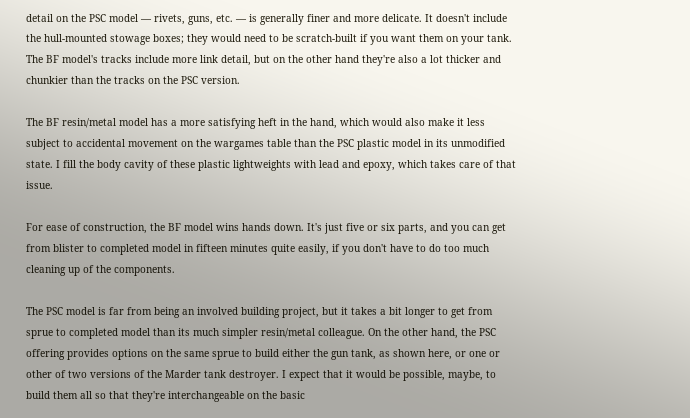detail on the PSC model — rivets, guns, etc. — is generally finer and more delicate. It doesn't include the hull-mounted stowage boxes; they would need to be scratch-built if you want them on your tank. The BF model's tracks include more link detail, but on the other hand they're also a lot thicker and chunkier than the tracks on the PSC version.

The BF resin/metal model has a more satisfying heft in the hand, which would also make it less subject to accidental movement on the wargames table than the PSC plastic model in its unmodified state. I fill the body cavity of these plastic lightweights with lead and epoxy, which takes care of that issue.

For ease of construction, the BF model wins hands down. It's just five or six parts, and you can get from blister to completed model in fifteen minutes quite easily, if you don't have to do too much cleaning up of the components.

The PSC model is far from being an involved building project, but it takes a bit longer to get from sprue to completed model than its much simpler resin/metal colleague. On the other hand, the PSC offering provides options on the same sprue to build either the gun tank, as shown here, or one or other of two versions of the Marder tank destroyer. I expect that it would be possible, maybe, to build them all so that they're interchangeable on the basic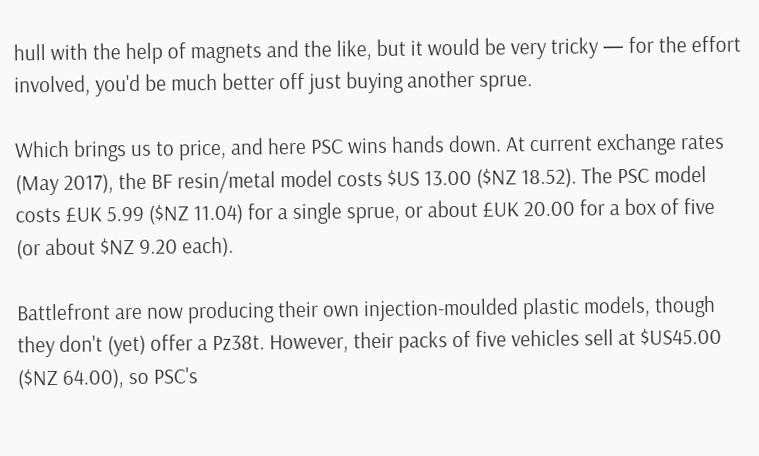hull with the help of magnets and the like, but it would be very tricky — for the effort involved, you'd be much better off just buying another sprue.

Which brings us to price, and here PSC wins hands down. At current exchange rates (May 2017), the BF resin/metal model costs $US 13.00 ($NZ 18.52). The PSC model costs £UK 5.99 ($NZ 11.04) for a single sprue, or about £UK 20.00 for a box of five (or about $NZ 9.20 each).

Battlefront are now producing their own injection-moulded plastic models, though they don't (yet) offer a Pz38t. However, their packs of five vehicles sell at $US45.00 ($NZ 64.00), so PSC's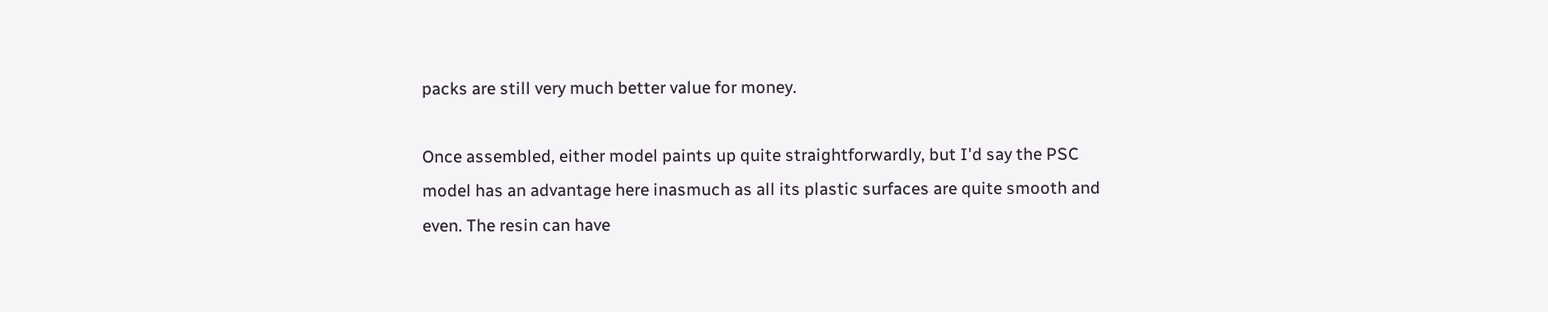packs are still very much better value for money.

Once assembled, either model paints up quite straightforwardly, but I'd say the PSC model has an advantage here inasmuch as all its plastic surfaces are quite smooth and even. The resin can have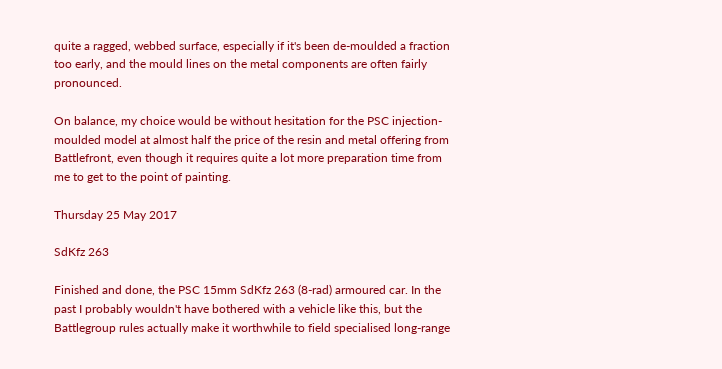quite a ragged, webbed surface, especially if it's been de-moulded a fraction too early, and the mould lines on the metal components are often fairly pronounced.

On balance, my choice would be without hesitation for the PSC injection-moulded model at almost half the price of the resin and metal offering from Battlefront, even though it requires quite a lot more preparation time from me to get to the point of painting.

Thursday 25 May 2017

SdKfz 263

Finished and done, the PSC 15mm SdKfz 263 (8-rad) armoured car. In the past I probably wouldn't have bothered with a vehicle like this, but the Battlegroup rules actually make it worthwhile to field specialised long-range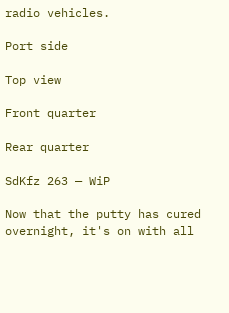radio vehicles.

Port side

Top view

Front quarter

Rear quarter

SdKfz 263 — WiP

Now that the putty has cured overnight, it's on with all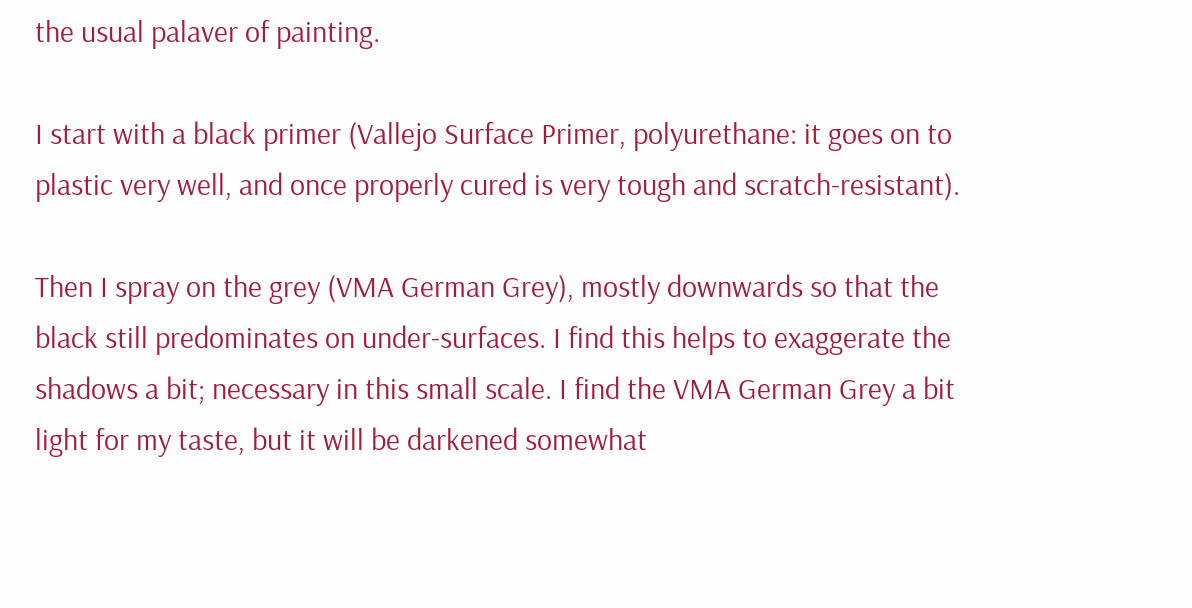the usual palaver of painting.

I start with a black primer (Vallejo Surface Primer, polyurethane: it goes on to plastic very well, and once properly cured is very tough and scratch-resistant).

Then I spray on the grey (VMA German Grey), mostly downwards so that the black still predominates on under-surfaces. I find this helps to exaggerate the shadows a bit; necessary in this small scale. I find the VMA German Grey a bit light for my taste, but it will be darkened somewhat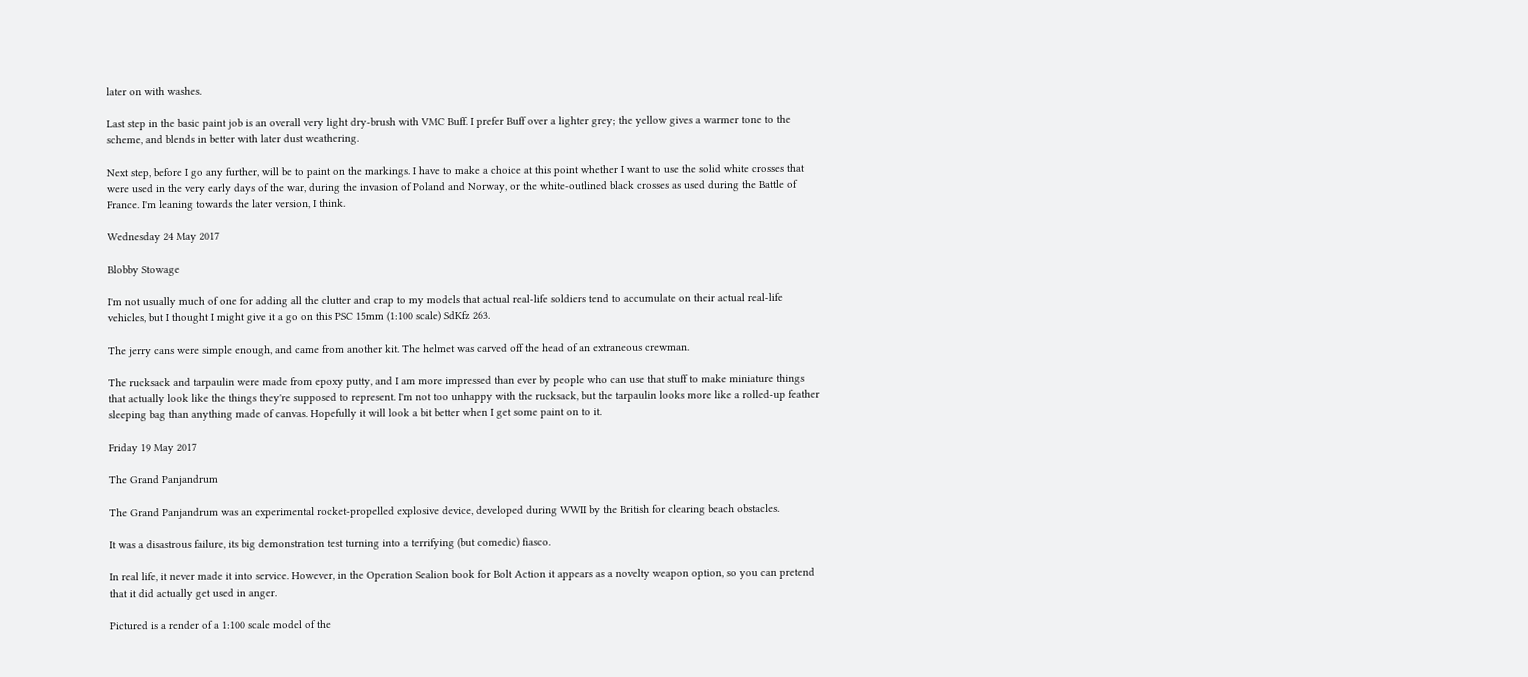later on with washes.

Last step in the basic paint job is an overall very light dry-brush with VMC Buff. I prefer Buff over a lighter grey; the yellow gives a warmer tone to the scheme, and blends in better with later dust weathering.

Next step, before I go any further, will be to paint on the markings. I have to make a choice at this point whether I want to use the solid white crosses that were used in the very early days of the war, during the invasion of Poland and Norway, or the white-outlined black crosses as used during the Battle of France. I'm leaning towards the later version, I think.

Wednesday 24 May 2017

Blobby Stowage

I'm not usually much of one for adding all the clutter and crap to my models that actual real-life soldiers tend to accumulate on their actual real-life vehicles, but I thought I might give it a go on this PSC 15mm (1:100 scale) SdKfz 263.

The jerry cans were simple enough, and came from another kit. The helmet was carved off the head of an extraneous crewman.

The rucksack and tarpaulin were made from epoxy putty, and I am more impressed than ever by people who can use that stuff to make miniature things that actually look like the things they're supposed to represent. I'm not too unhappy with the rucksack, but the tarpaulin looks more like a rolled-up feather sleeping bag than anything made of canvas. Hopefully it will look a bit better when I get some paint on to it.

Friday 19 May 2017

The Grand Panjandrum

The Grand Panjandrum was an experimental rocket-propelled explosive device, developed during WWII by the British for clearing beach obstacles.

It was a disastrous failure, its big demonstration test turning into a terrifying (but comedic) fiasco.

In real life, it never made it into service. However, in the Operation Sealion book for Bolt Action it appears as a novelty weapon option, so you can pretend that it did actually get used in anger.

Pictured is a render of a 1:100 scale model of the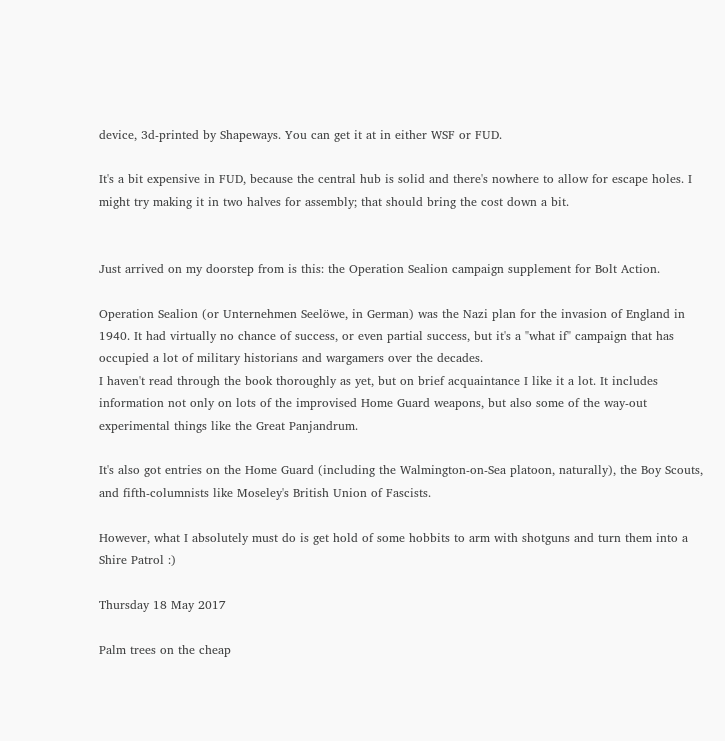device, 3d-printed by Shapeways. You can get it at in either WSF or FUD.

It's a bit expensive in FUD, because the central hub is solid and there's nowhere to allow for escape holes. I might try making it in two halves for assembly; that should bring the cost down a bit.


Just arrived on my doorstep from is this: the Operation Sealion campaign supplement for Bolt Action.

Operation Sealion (or Unternehmen Seelöwe, in German) was the Nazi plan for the invasion of England in 1940. It had virtually no chance of success, or even partial success, but it's a "what if" campaign that has occupied a lot of military historians and wargamers over the decades.
I haven't read through the book thoroughly as yet, but on brief acquaintance I like it a lot. It includes information not only on lots of the improvised Home Guard weapons, but also some of the way-out experimental things like the Great Panjandrum.

It's also got entries on the Home Guard (including the Walmington-on-Sea platoon, naturally), the Boy Scouts, and fifth-columnists like Moseley's British Union of Fascists.

However, what I absolutely must do is get hold of some hobbits to arm with shotguns and turn them into a Shire Patrol :)

Thursday 18 May 2017

Palm trees on the cheap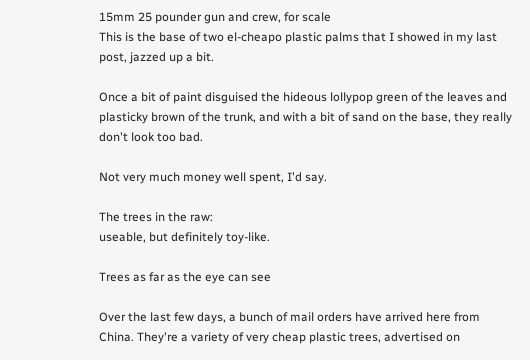15mm 25 pounder gun and crew, for scale
This is the base of two el-cheapo plastic palms that I showed in my last post, jazzed up a bit.

Once a bit of paint disguised the hideous lollypop green of the leaves and plasticky brown of the trunk, and with a bit of sand on the base, they really don't look too bad.

Not very much money well spent, I'd say.

The trees in the raw:
useable, but definitely toy-like.

Trees as far as the eye can see

Over the last few days, a bunch of mail orders have arrived here from China. They're a variety of very cheap plastic trees, advertised on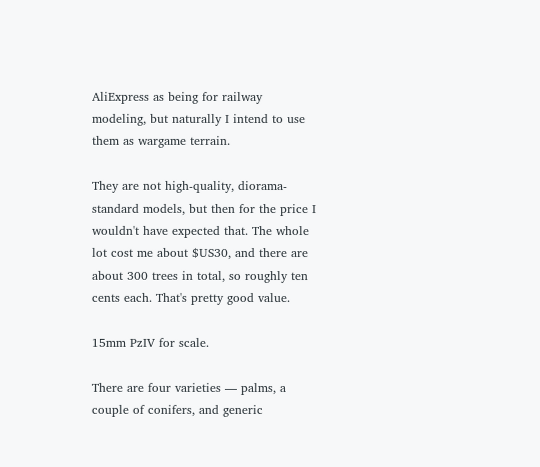AliExpress as being for railway modeling, but naturally I intend to use them as wargame terrain.

They are not high-quality, diorama-standard models, but then for the price I wouldn't have expected that. The whole lot cost me about $US30, and there are about 300 trees in total, so roughly ten cents each. That's pretty good value.

15mm PzIV for scale.

There are four varieties — palms, a couple of conifers, and generic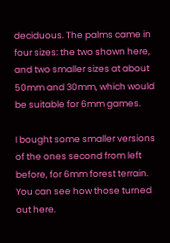deciduous. The palms came in four sizes: the two shown here, and two smaller sizes at about 50mm and 30mm, which would be suitable for 6mm games.

I bought some smaller versions of the ones second from left before, for 6mm forest terrain. You can see how those turned out here.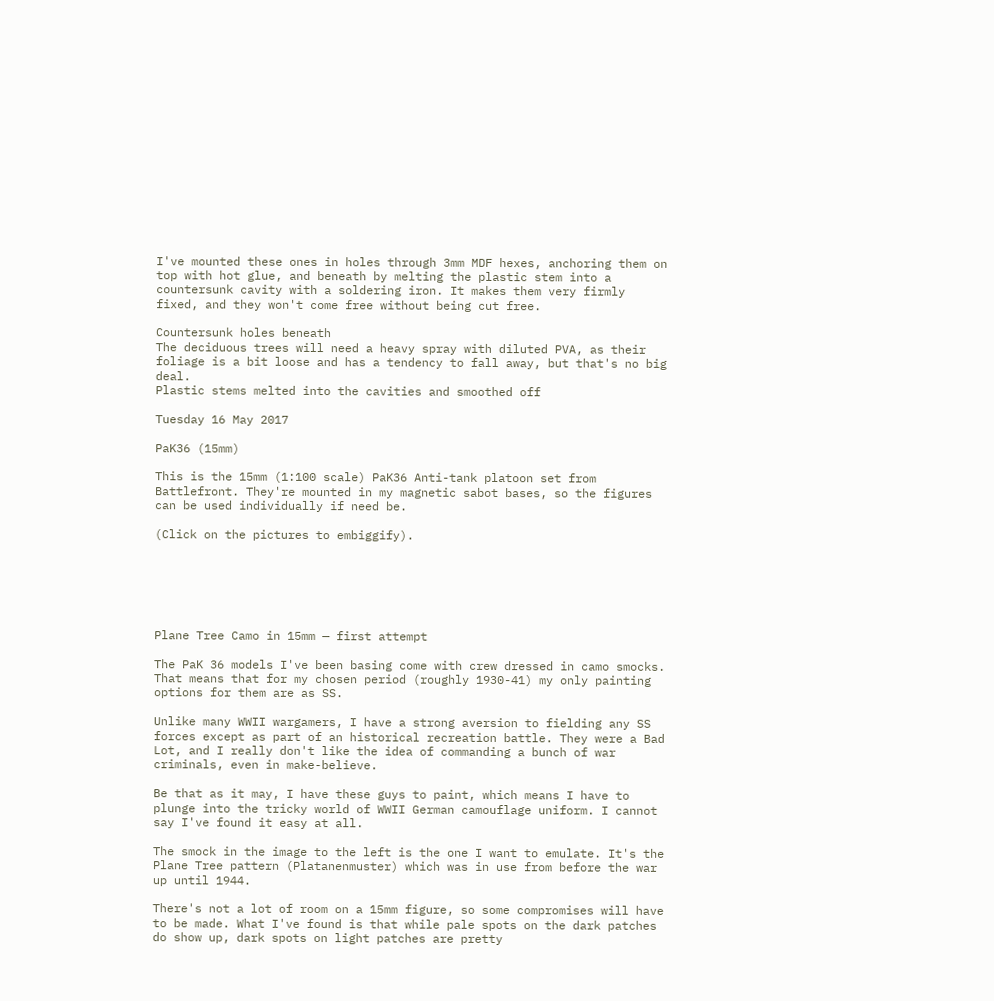I've mounted these ones in holes through 3mm MDF hexes, anchoring them on top with hot glue, and beneath by melting the plastic stem into a countersunk cavity with a soldering iron. It makes them very firmly fixed, and they won't come free without being cut free.

Countersunk holes beneath
The deciduous trees will need a heavy spray with diluted PVA, as their foliage is a bit loose and has a tendency to fall away, but that's no big deal.
Plastic stems melted into the cavities and smoothed off

Tuesday 16 May 2017

PaK36 (15mm)

This is the 15mm (1:100 scale) PaK36 Anti-tank platoon set from Battlefront. They're mounted in my magnetic sabot bases, so the figures can be used individually if need be.

(Click on the pictures to embiggify).






Plane Tree Camo in 15mm — first attempt

The PaK 36 models I've been basing come with crew dressed in camo smocks. That means that for my chosen period (roughly 1930-41) my only painting options for them are as SS.

Unlike many WWII wargamers, I have a strong aversion to fielding any SS forces except as part of an historical recreation battle. They were a Bad Lot, and I really don't like the idea of commanding a bunch of war criminals, even in make-believe.

Be that as it may, I have these guys to paint, which means I have to plunge into the tricky world of WWII German camouflage uniform. I cannot say I've found it easy at all.

The smock in the image to the left is the one I want to emulate. It's the Plane Tree pattern (Platanenmuster) which was in use from before the war up until 1944.

There's not a lot of room on a 15mm figure, so some compromises will have to be made. What I've found is that while pale spots on the dark patches do show up, dark spots on light patches are pretty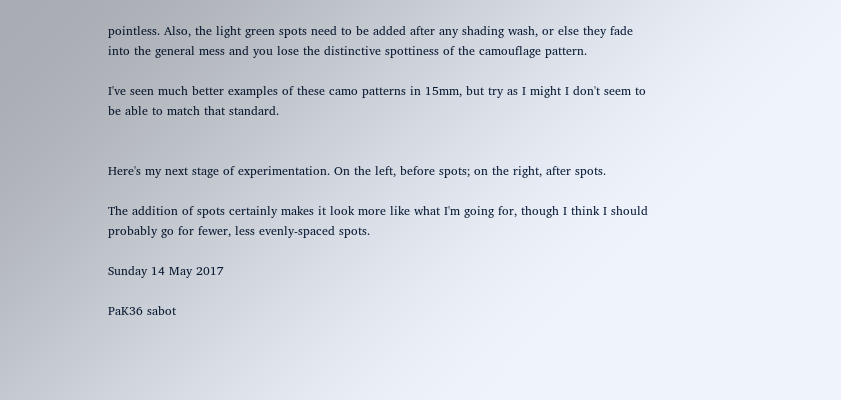pointless. Also, the light green spots need to be added after any shading wash, or else they fade into the general mess and you lose the distinctive spottiness of the camouflage pattern.

I've seen much better examples of these camo patterns in 15mm, but try as I might I don't seem to be able to match that standard.


Here's my next stage of experimentation. On the left, before spots; on the right, after spots.

The addition of spots certainly makes it look more like what I'm going for, though I think I should probably go for fewer, less evenly-spaced spots.

Sunday 14 May 2017

PaK36 sabot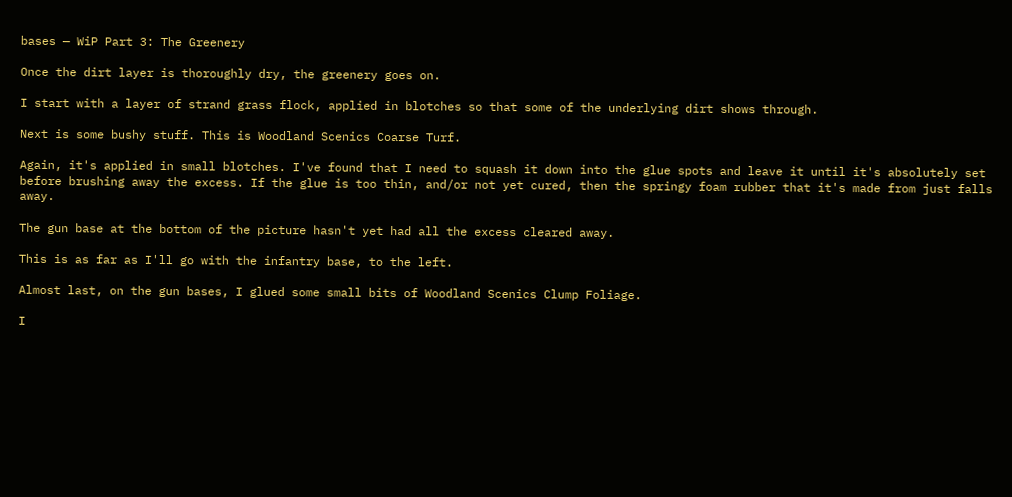bases — WiP Part 3: The Greenery

Once the dirt layer is thoroughly dry, the greenery goes on.

I start with a layer of strand grass flock, applied in blotches so that some of the underlying dirt shows through.

Next is some bushy stuff. This is Woodland Scenics Coarse Turf.

Again, it's applied in small blotches. I've found that I need to squash it down into the glue spots and leave it until it's absolutely set before brushing away the excess. If the glue is too thin, and/or not yet cured, then the springy foam rubber that it's made from just falls away.

The gun base at the bottom of the picture hasn't yet had all the excess cleared away.

This is as far as I'll go with the infantry base, to the left.

Almost last, on the gun bases, I glued some small bits of Woodland Scenics Clump Foliage.

I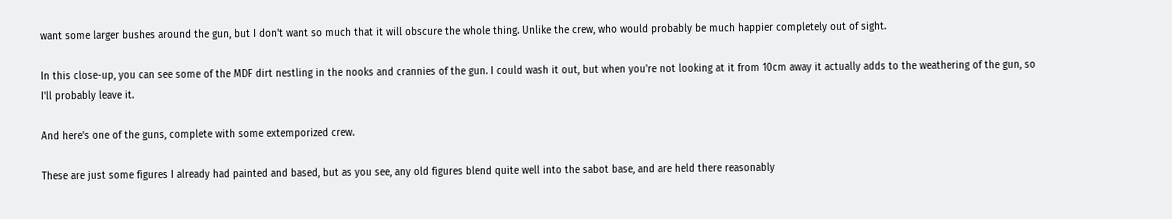want some larger bushes around the gun, but I don't want so much that it will obscure the whole thing. Unlike the crew, who would probably be much happier completely out of sight.

In this close-up, you can see some of the MDF dirt nestling in the nooks and crannies of the gun. I could wash it out, but when you're not looking at it from 10cm away it actually adds to the weathering of the gun, so I'll probably leave it.

And here's one of the guns, complete with some extemporized crew.

These are just some figures I already had painted and based, but as you see, any old figures blend quite well into the sabot base, and are held there reasonably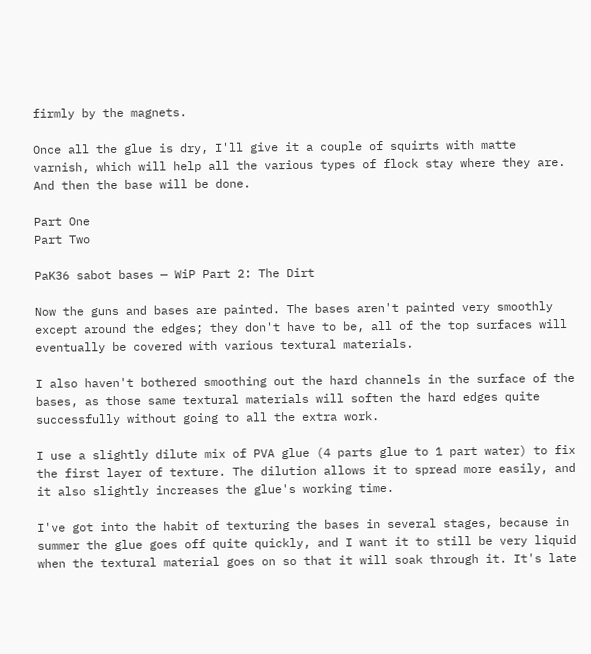firmly by the magnets.

Once all the glue is dry, I'll give it a couple of squirts with matte varnish, which will help all the various types of flock stay where they are. And then the base will be done.

Part One
Part Two

PaK36 sabot bases — WiP Part 2: The Dirt

Now the guns and bases are painted. The bases aren't painted very smoothly except around the edges; they don't have to be, all of the top surfaces will eventually be covered with various textural materials.

I also haven't bothered smoothing out the hard channels in the surface of the bases, as those same textural materials will soften the hard edges quite successfully without going to all the extra work.

I use a slightly dilute mix of PVA glue (4 parts glue to 1 part water) to fix the first layer of texture. The dilution allows it to spread more easily, and it also slightly increases the glue's working time.

I've got into the habit of texturing the bases in several stages, because in summer the glue goes off quite quickly, and I want it to still be very liquid when the textural material goes on so that it will soak through it. It's late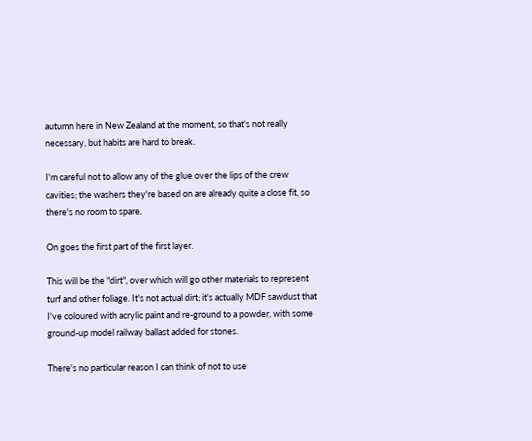autumn here in New Zealand at the moment, so that's not really necessary, but habits are hard to break.

I'm careful not to allow any of the glue over the lips of the crew cavities; the washers they're based on are already quite a close fit, so there's no room to spare.

On goes the first part of the first layer.

This will be the "dirt", over which will go other materials to represent turf and other foliage. It's not actual dirt; it's actually MDF sawdust that I've coloured with acrylic paint and re-ground to a powder, with some ground-up model railway ballast added for stones.

There's no particular reason I can think of not to use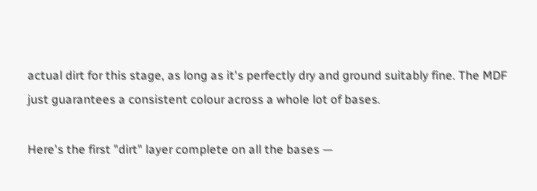actual dirt for this stage, as long as it's perfectly dry and ground suitably fine. The MDF just guarantees a consistent colour across a whole lot of bases.

Here's the first "dirt" layer complete on all the bases —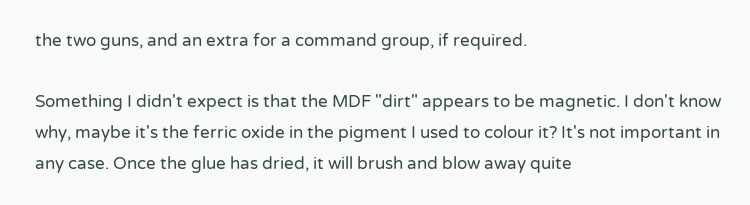the two guns, and an extra for a command group, if required.

Something I didn't expect is that the MDF "dirt" appears to be magnetic. I don't know why, maybe it's the ferric oxide in the pigment I used to colour it? It's not important in any case. Once the glue has dried, it will brush and blow away quite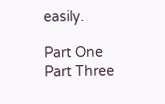easily.

Part One
Part Three